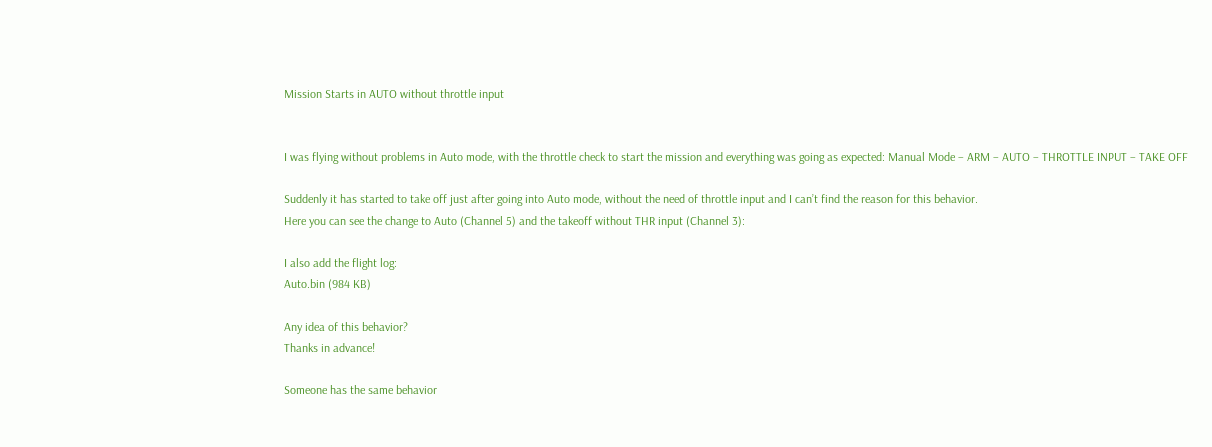Mission Starts in AUTO without throttle input


I was flying without problems in Auto mode, with the throttle check to start the mission and everything was going as expected: Manual Mode – ARM – AUTO – THROTTLE INPUT – TAKE OFF

Suddenly it has started to take off just after going into Auto mode, without the need of throttle input and I can’t find the reason for this behavior.
Here you can see the change to Auto (Channel 5) and the takeoff without THR input (Channel 3):

I also add the flight log:
Auto.bin (984 KB)

Any idea of this behavior?
Thanks in advance!

Someone has the same behavior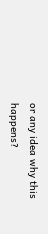or any idea why this happens?